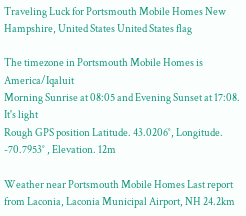Traveling Luck for Portsmouth Mobile Homes New Hampshire, United States United States flag

The timezone in Portsmouth Mobile Homes is America/Iqaluit
Morning Sunrise at 08:05 and Evening Sunset at 17:08. It's light
Rough GPS position Latitude. 43.0206°, Longitude. -70.7953° , Elevation. 12m

Weather near Portsmouth Mobile Homes Last report from Laconia, Laconia Municipal Airport, NH 24.2km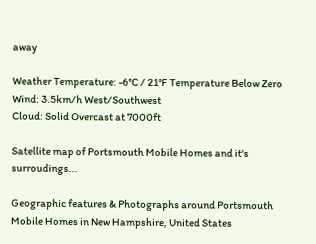away

Weather Temperature: -6°C / 21°F Temperature Below Zero
Wind: 3.5km/h West/Southwest
Cloud: Solid Overcast at 7000ft

Satellite map of Portsmouth Mobile Homes and it's surroudings...

Geographic features & Photographs around Portsmouth Mobile Homes in New Hampshire, United States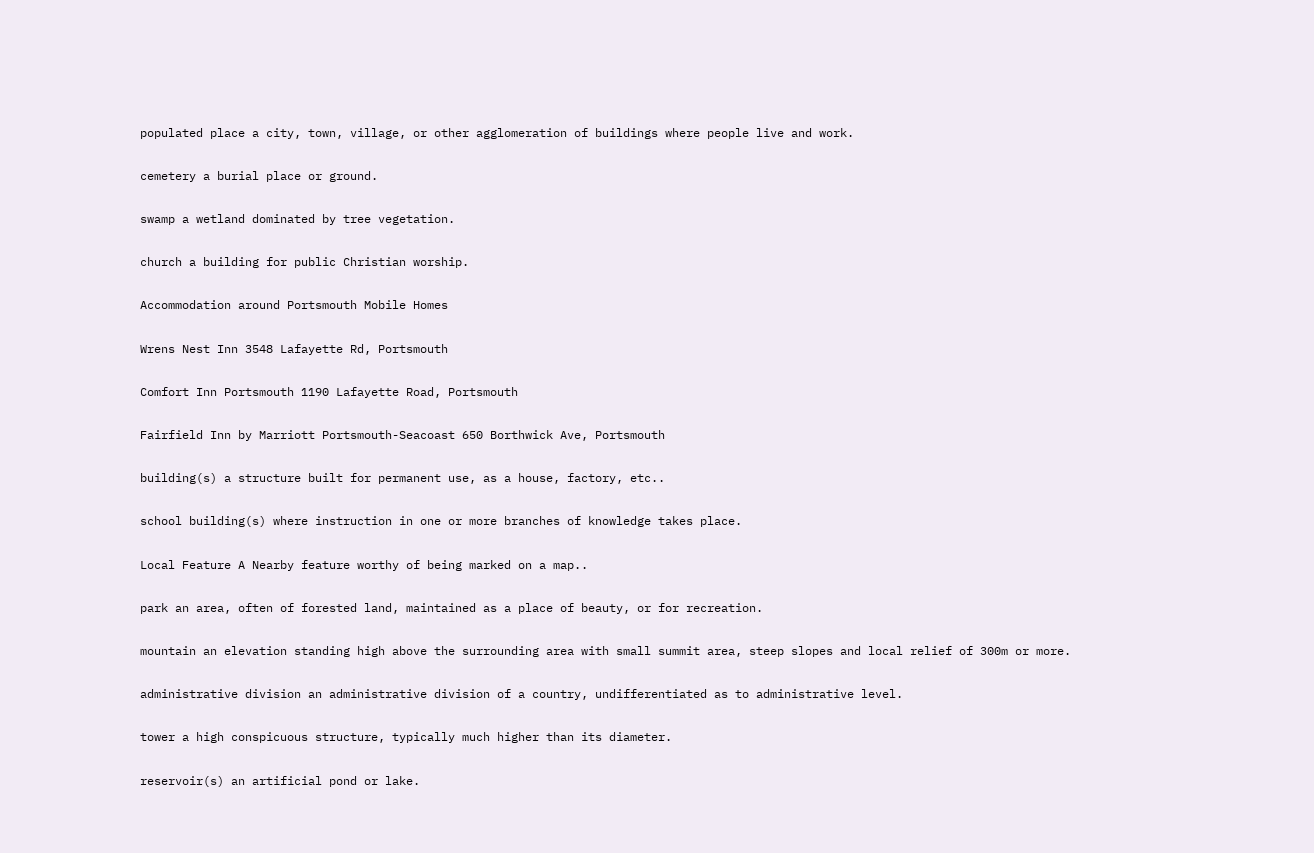populated place a city, town, village, or other agglomeration of buildings where people live and work.

cemetery a burial place or ground.

swamp a wetland dominated by tree vegetation.

church a building for public Christian worship.

Accommodation around Portsmouth Mobile Homes

Wrens Nest Inn 3548 Lafayette Rd, Portsmouth

Comfort Inn Portsmouth 1190 Lafayette Road, Portsmouth

Fairfield Inn by Marriott Portsmouth-Seacoast 650 Borthwick Ave, Portsmouth

building(s) a structure built for permanent use, as a house, factory, etc..

school building(s) where instruction in one or more branches of knowledge takes place.

Local Feature A Nearby feature worthy of being marked on a map..

park an area, often of forested land, maintained as a place of beauty, or for recreation.

mountain an elevation standing high above the surrounding area with small summit area, steep slopes and local relief of 300m or more.

administrative division an administrative division of a country, undifferentiated as to administrative level.

tower a high conspicuous structure, typically much higher than its diameter.

reservoir(s) an artificial pond or lake.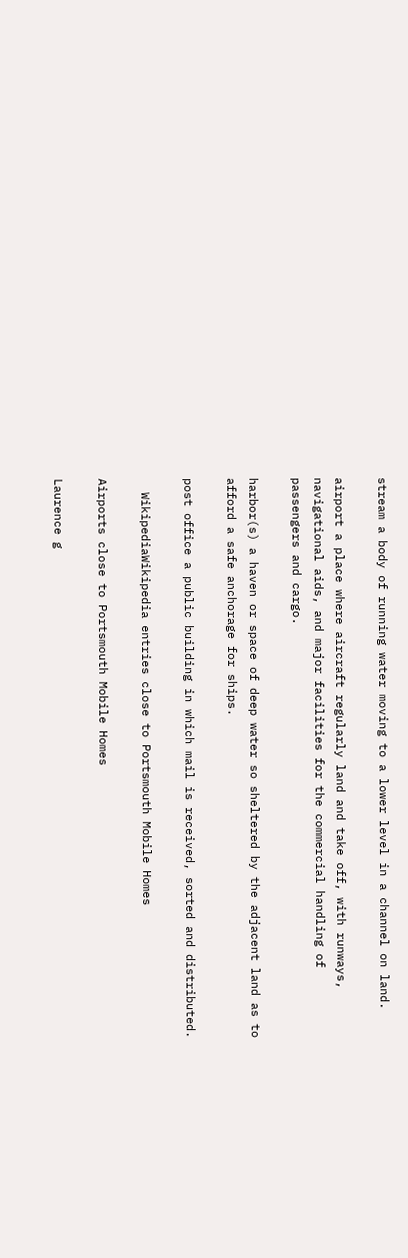stream a body of running water moving to a lower level in a channel on land.

airport a place where aircraft regularly land and take off, with runways, navigational aids, and major facilities for the commercial handling of passengers and cargo.

harbor(s) a haven or space of deep water so sheltered by the adjacent land as to afford a safe anchorage for ships.

post office a public building in which mail is received, sorted and distributed.

  WikipediaWikipedia entries close to Portsmouth Mobile Homes

Airports close to Portsmouth Mobile Homes

Laurence g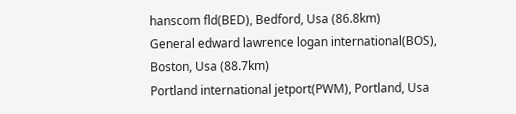hanscom fld(BED), Bedford, Usa (86.8km)
General edward lawrence logan international(BOS), Boston, Usa (88.7km)
Portland international jetport(PWM), Portland, Usa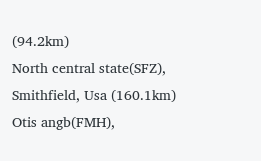(94.2km)
North central state(SFZ), Smithfield, Usa (160.1km)
Otis angb(FMH),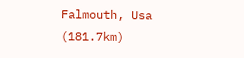Falmouth, Usa (181.7km)